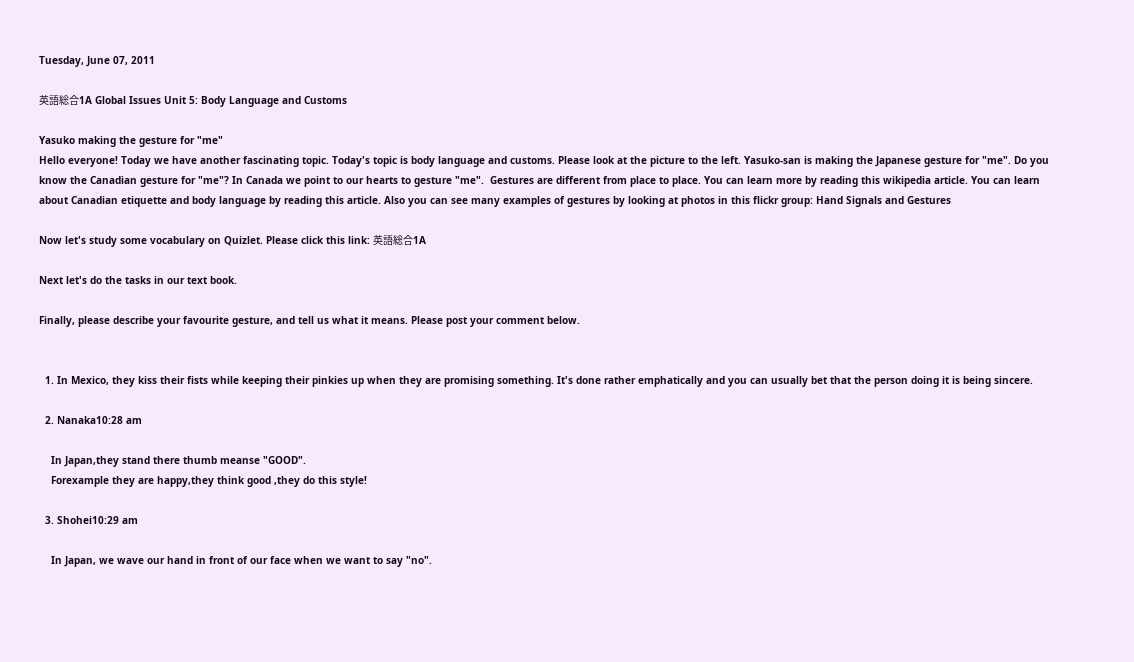Tuesday, June 07, 2011

英語総合1A Global Issues Unit 5: Body Language and Customs

Yasuko making the gesture for "me"
Hello everyone! Today we have another fascinating topic. Today's topic is body language and customs. Please look at the picture to the left. Yasuko-san is making the Japanese gesture for "me". Do you know the Canadian gesture for "me"? In Canada we point to our hearts to gesture "me".  Gestures are different from place to place. You can learn more by reading this wikipedia article. You can learn about Canadian etiquette and body language by reading this article. Also you can see many examples of gestures by looking at photos in this flickr group: Hand Signals and Gestures

Now let's study some vocabulary on Quizlet. Please click this link: 英語総合1A

Next let's do the tasks in our text book.

Finally, please describe your favourite gesture, and tell us what it means. Please post your comment below.


  1. In Mexico, they kiss their fists while keeping their pinkies up when they are promising something. It's done rather emphatically and you can usually bet that the person doing it is being sincere.

  2. Nanaka10:28 am

    In Japan,they stand there thumb meanse "GOOD".
    Forexample they are happy,they think good ,they do this style!

  3. Shohei10:29 am

    In Japan, we wave our hand in front of our face when we want to say "no".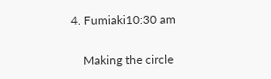4. Fumiaki10:30 am

    Making the circle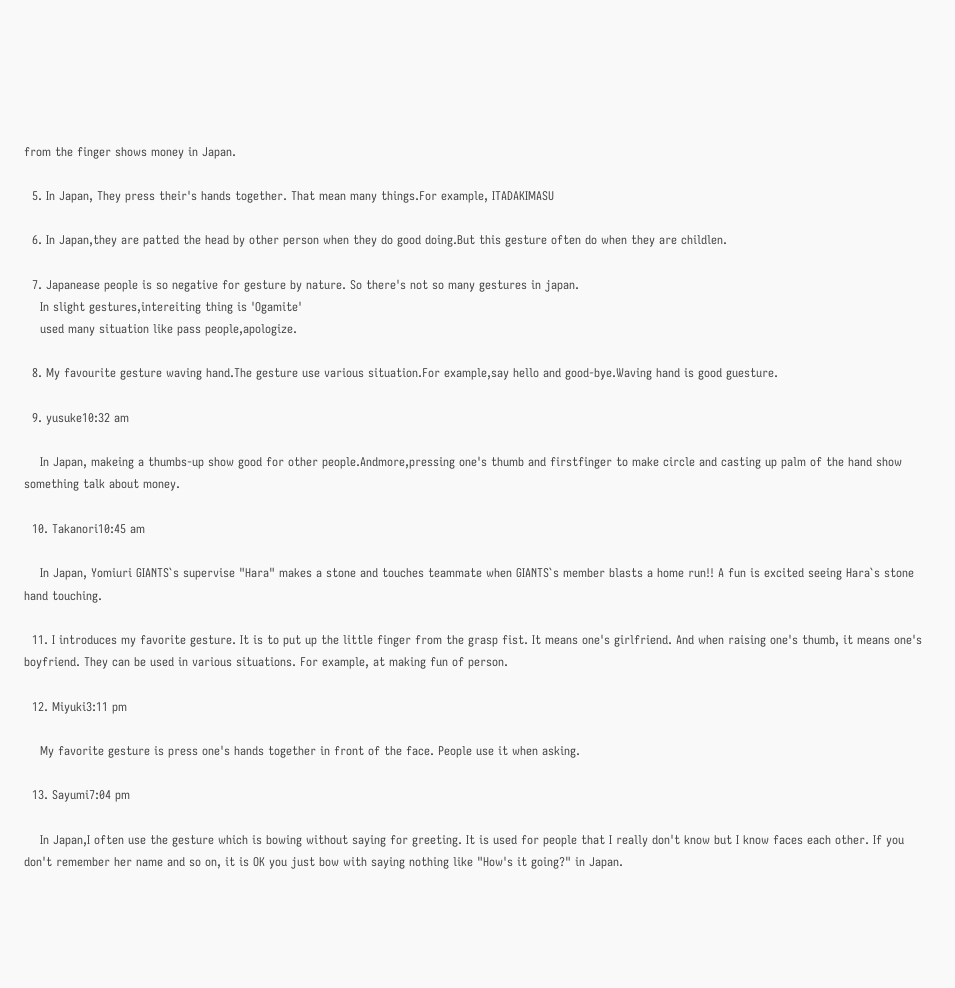from the finger shows money in Japan.

  5. In Japan, They press their's hands together. That mean many things.For example, ITADAKIMASU

  6. In Japan,they are patted the head by other person when they do good doing.But this gesture often do when they are childlen.

  7. Japanease people is so negative for gesture by nature. So there's not so many gestures in japan.
    In slight gestures,intereiting thing is 'Ogamite'
    used many situation like pass people,apologize.

  8. My favourite gesture waving hand.The gesture use various situation.For example,say hello and good-bye.Waving hand is good guesture.

  9. yusuke10:32 am

    In Japan, makeing a thumbs-up show good for other people.Andmore,pressing one's thumb and firstfinger to make circle and casting up palm of the hand show something talk about money.

  10. Takanori10:45 am

    In Japan, Yomiuri GIANTS`s supervise "Hara" makes a stone and touches teammate when GIANTS`s member blasts a home run!! A fun is excited seeing Hara`s stone hand touching.

  11. I introduces my favorite gesture. It is to put up the little finger from the grasp fist. It means one's girlfriend. And when raising one's thumb, it means one's boyfriend. They can be used in various situations. For example, at making fun of person.

  12. Miyuki3:11 pm

    My favorite gesture is press one's hands together in front of the face. People use it when asking.

  13. Sayumi7:04 pm

    In Japan,I often use the gesture which is bowing without saying for greeting. It is used for people that I really don't know but I know faces each other. If you don't remember her name and so on, it is OK you just bow with saying nothing like "How's it going?" in Japan.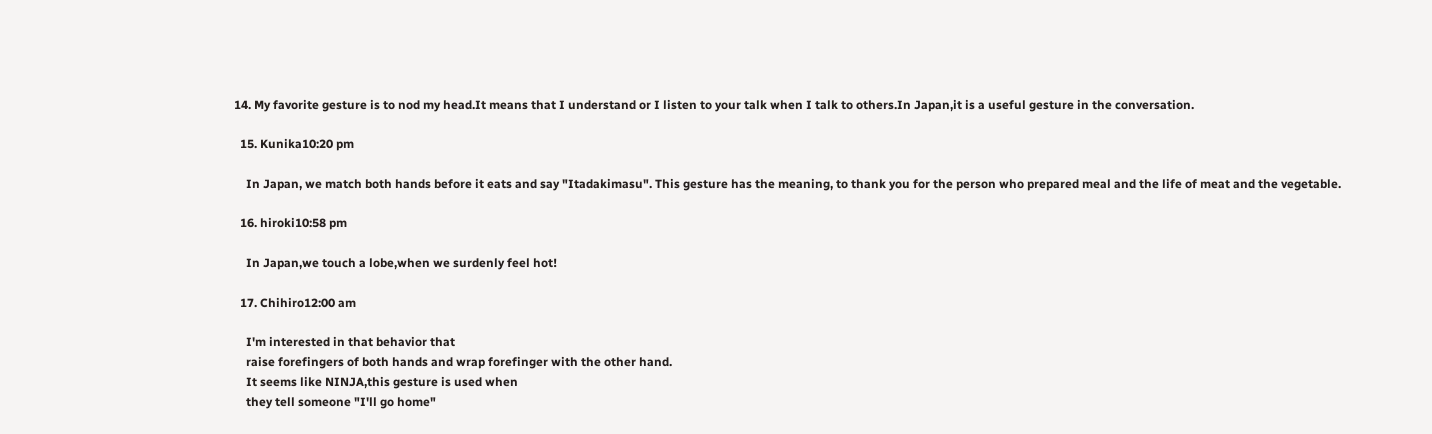14. My favorite gesture is to nod my head.It means that I understand or I listen to your talk when I talk to others.In Japan,it is a useful gesture in the conversation.

  15. Kunika10:20 pm

    In Japan, we match both hands before it eats and say "Itadakimasu". This gesture has the meaning, to thank you for the person who prepared meal and the life of meat and the vegetable.

  16. hiroki10:58 pm

    In Japan,we touch a lobe,when we surdenly feel hot!

  17. Chihiro12:00 am

    I'm interested in that behavior that
    raise forefingers of both hands and wrap forefinger with the other hand.
    It seems like NINJA,this gesture is used when
    they tell someone "I'll go home"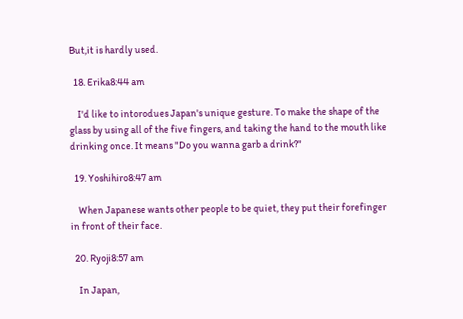But,it is hardly used.

  18. Erika8:44 am

    I'd like to intorodues Japan's unique gesture. To make the shape of the glass by using all of the five fingers, and taking the hand to the mouth like drinking once. It means "Do you wanna garb a drink?"

  19. Yoshihiro8:47 am

    When Japanese wants other people to be quiet, they put their forefinger in front of their face.

  20. Ryoji8:57 am

    In Japan,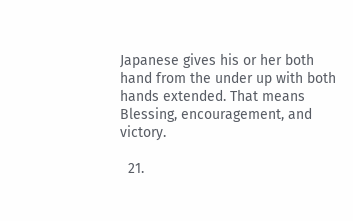Japanese gives his or her both hand from the under up with both hands extended. That means Blessing, encouragement, and victory.

  21.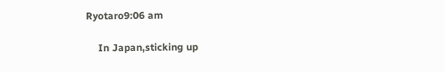Ryotaro9:06 am

    In Japan,sticking up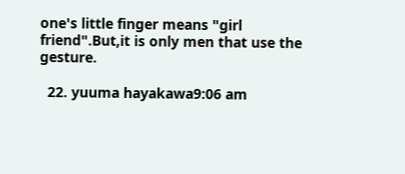one's little finger means "girl friend".But,it is only men that use the gesture.

  22. yuuma hayakawa9:06 am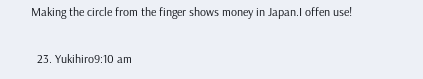Making the circle from the finger shows money in Japan.I offen use!

  23. Yukihiro9:10 am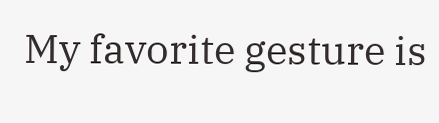My favorite gesture is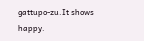gattupo-zu.It shows happy.